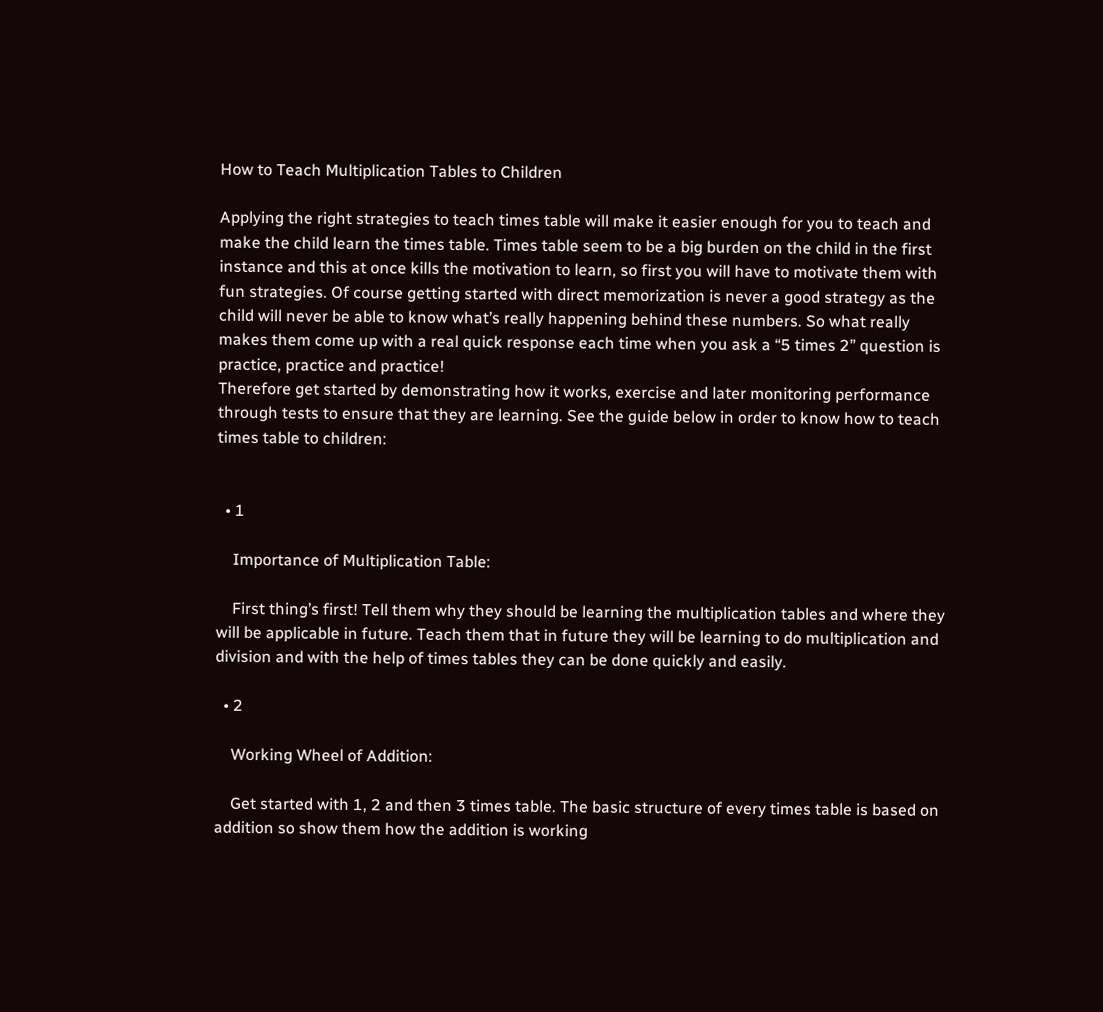How to Teach Multiplication Tables to Children

Applying the right strategies to teach times table will make it easier enough for you to teach and make the child learn the times table. Times table seem to be a big burden on the child in the first instance and this at once kills the motivation to learn, so first you will have to motivate them with fun strategies. Of course getting started with direct memorization is never a good strategy as the child will never be able to know what’s really happening behind these numbers. So what really makes them come up with a real quick response each time when you ask a “5 times 2” question is practice, practice and practice!
Therefore get started by demonstrating how it works, exercise and later monitoring performance through tests to ensure that they are learning. See the guide below in order to know how to teach times table to children:


  • 1

    Importance of Multiplication Table:

    First thing’s first! Tell them why they should be learning the multiplication tables and where they will be applicable in future. Teach them that in future they will be learning to do multiplication and division and with the help of times tables they can be done quickly and easily.

  • 2

    Working Wheel of Addition:

    Get started with 1, 2 and then 3 times table. The basic structure of every times table is based on addition so show them how the addition is working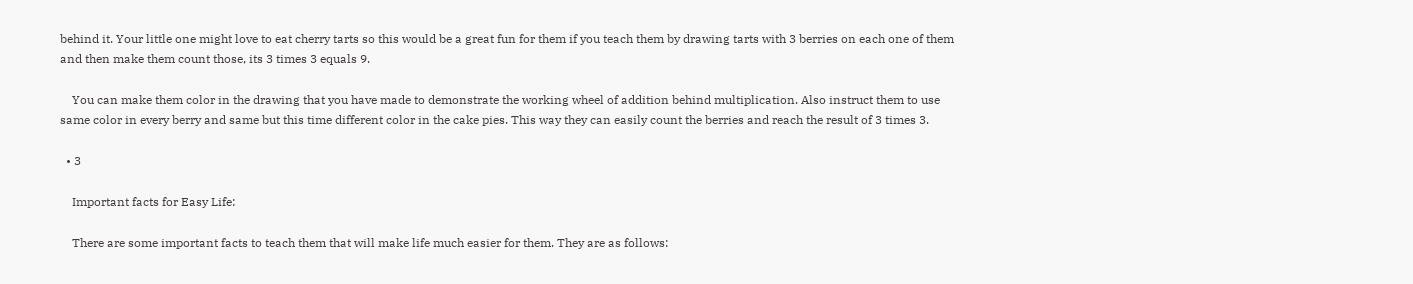behind it. Your little one might love to eat cherry tarts so this would be a great fun for them if you teach them by drawing tarts with 3 berries on each one of them and then make them count those, its 3 times 3 equals 9.

    You can make them color in the drawing that you have made to demonstrate the working wheel of addition behind multiplication. Also instruct them to use same color in every berry and same but this time different color in the cake pies. This way they can easily count the berries and reach the result of 3 times 3.

  • 3

    Important facts for Easy Life:

    There are some important facts to teach them that will make life much easier for them. They are as follows: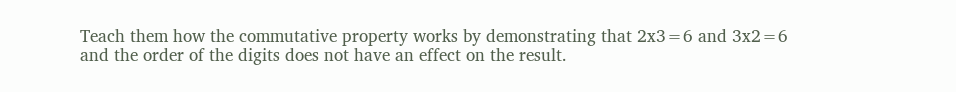Teach them how the commutative property works by demonstrating that 2x3=6 and 3x2=6 and the order of the digits does not have an effect on the result.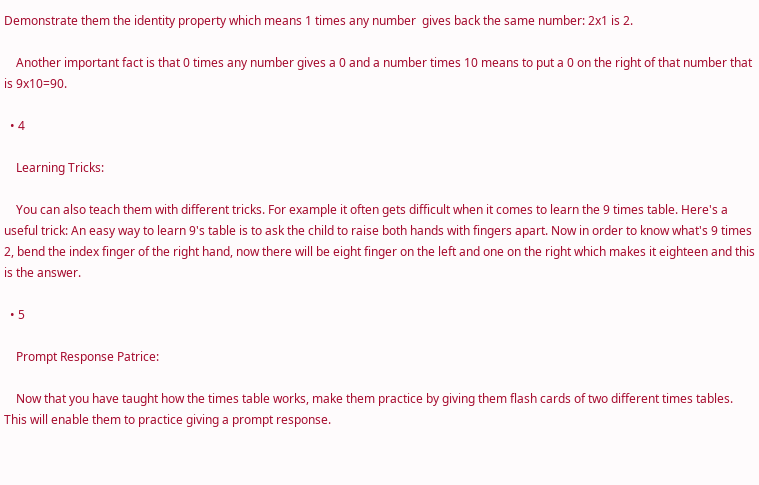Demonstrate them the identity property which means 1 times any number  gives back the same number: 2x1 is 2.

    Another important fact is that 0 times any number gives a 0 and a number times 10 means to put a 0 on the right of that number that is 9x10=90.

  • 4

    Learning Tricks:

    You can also teach them with different tricks. For example it often gets difficult when it comes to learn the 9 times table. Here's a useful trick: An easy way to learn 9's table is to ask the child to raise both hands with fingers apart. Now in order to know what's 9 times 2, bend the index finger of the right hand, now there will be eight finger on the left and one on the right which makes it eighteen and this is the answer.

  • 5

    Prompt Response Patrice:

    Now that you have taught how the times table works, make them practice by giving them flash cards of two different times tables. This will enable them to practice giving a prompt response.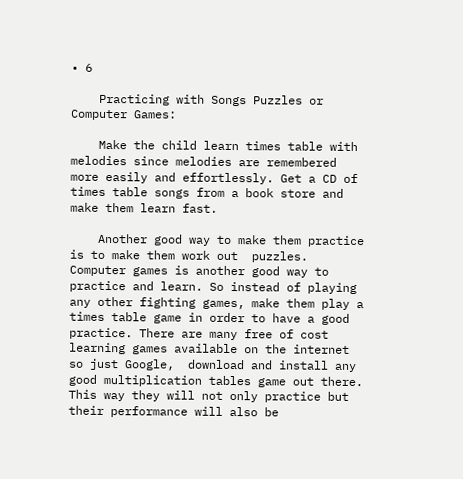• 6

    Practicing with Songs Puzzles or Computer Games:

    Make the child learn times table with melodies since melodies are remembered more easily and effortlessly. Get a CD of times table songs from a book store and make them learn fast.

    Another good way to make them practice is to make them work out  puzzles. Computer games is another good way to practice and learn. So instead of playing any other fighting games, make them play a times table game in order to have a good practice. There are many free of cost learning games available on the internet so just Google,  download and install any good multiplication tables game out there. This way they will not only practice but their performance will also be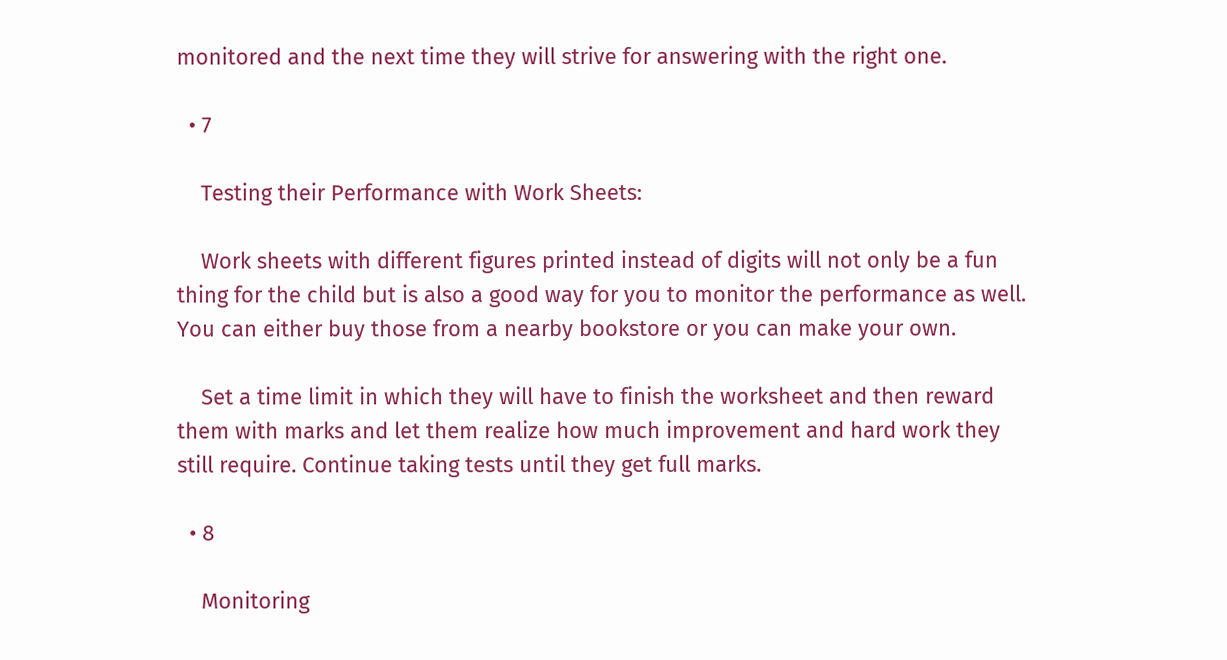monitored and the next time they will strive for answering with the right one.

  • 7

    Testing their Performance with Work Sheets:

    Work sheets with different figures printed instead of digits will not only be a fun thing for the child but is also a good way for you to monitor the performance as well. You can either buy those from a nearby bookstore or you can make your own.

    Set a time limit in which they will have to finish the worksheet and then reward them with marks and let them realize how much improvement and hard work they still require. Continue taking tests until they get full marks.

  • 8

    Monitoring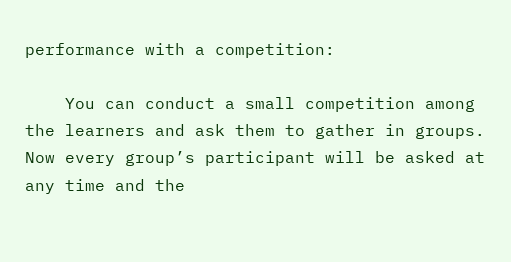performance with a competition:

    You can conduct a small competition among the learners and ask them to gather in groups. Now every group’s participant will be asked at any time and the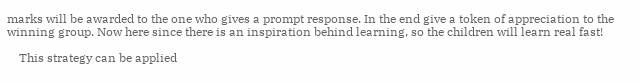marks will be awarded to the one who gives a prompt response. In the end give a token of appreciation to the winning group. Now here since there is an inspiration behind learning, so the children will learn real fast!

    This strategy can be applied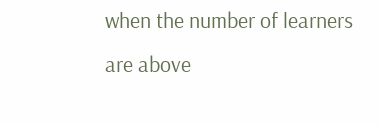when the number of learners are above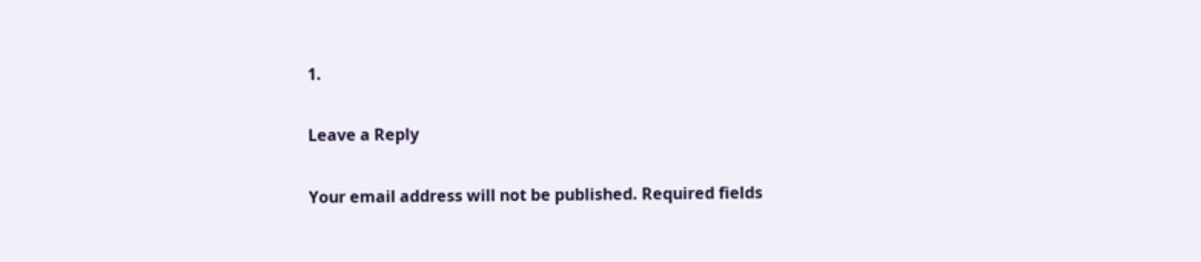1.

Leave a Reply

Your email address will not be published. Required fields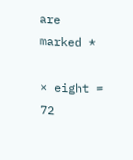are marked *

× eight = 72